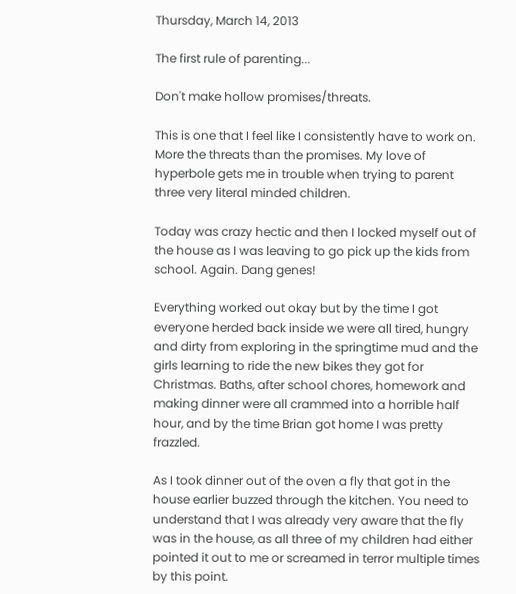Thursday, March 14, 2013

The first rule of parenting...

Don't make hollow promises/threats.

This is one that I feel like I consistently have to work on. More the threats than the promises. My love of hyperbole gets me in trouble when trying to parent three very literal minded children.

Today was crazy hectic and then I locked myself out of the house as I was leaving to go pick up the kids from school. Again. Dang genes!

Everything worked out okay but by the time I got everyone herded back inside we were all tired, hungry and dirty from exploring in the springtime mud and the girls learning to ride the new bikes they got for Christmas. Baths, after school chores, homework and making dinner were all crammed into a horrible half hour, and by the time Brian got home I was pretty frazzled.

As I took dinner out of the oven a fly that got in the house earlier buzzed through the kitchen. You need to understand that I was already very aware that the fly was in the house, as all three of my children had either pointed it out to me or screamed in terror multiple times by this point.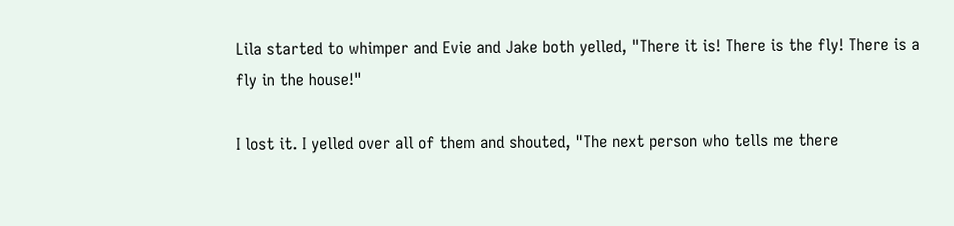Lila started to whimper and Evie and Jake both yelled, "There it is! There is the fly! There is a fly in the house!"

I lost it. I yelled over all of them and shouted, "The next person who tells me there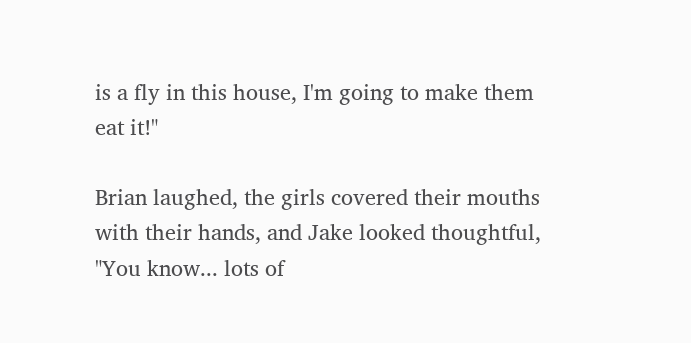is a fly in this house, I'm going to make them eat it!"

Brian laughed, the girls covered their mouths with their hands, and Jake looked thoughtful, "You know... lots of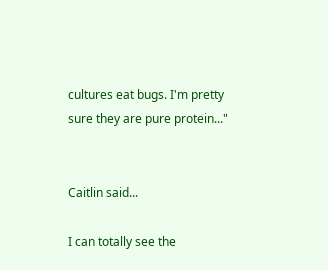cultures eat bugs. I'm pretty sure they are pure protein..."


Caitlin said...

I can totally see the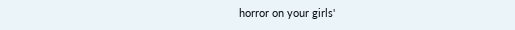horror on your girls'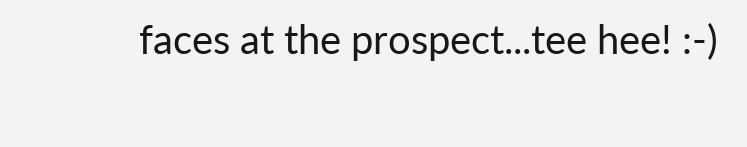faces at the prospect...tee hee! :-)